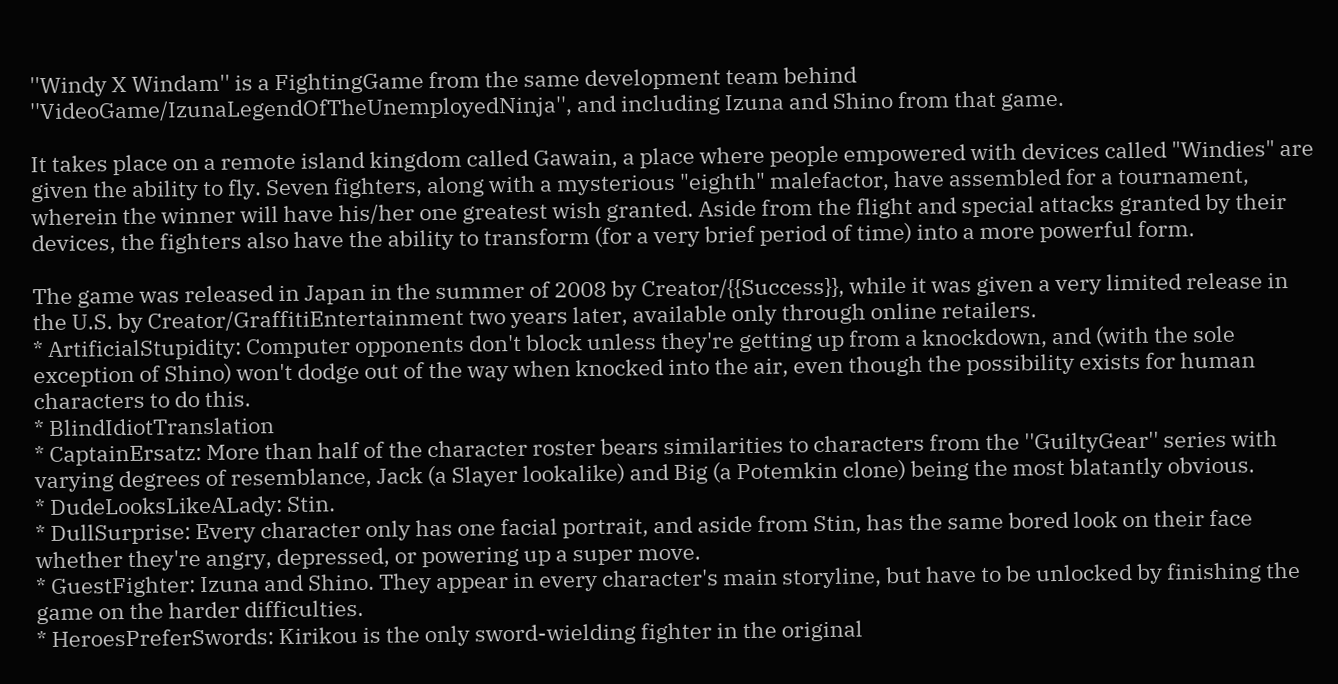''Windy X Windam'' is a FightingGame from the same development team behind ''VideoGame/IzunaLegendOfTheUnemployedNinja'', and including Izuna and Shino from that game.

It takes place on a remote island kingdom called Gawain, a place where people empowered with devices called "Windies" are given the ability to fly. Seven fighters, along with a mysterious "eighth" malefactor, have assembled for a tournament, wherein the winner will have his/her one greatest wish granted. Aside from the flight and special attacks granted by their devices, the fighters also have the ability to transform (for a very brief period of time) into a more powerful form.

The game was released in Japan in the summer of 2008 by Creator/{{Success}}, while it was given a very limited release in the U.S. by Creator/GraffitiEntertainment two years later, available only through online retailers.
* ArtificialStupidity: Computer opponents don't block unless they're getting up from a knockdown, and (with the sole exception of Shino) won't dodge out of the way when knocked into the air, even though the possibility exists for human characters to do this.
* BlindIdiotTranslation
* CaptainErsatz: More than half of the character roster bears similarities to characters from the ''GuiltyGear'' series with varying degrees of resemblance, Jack (a Slayer lookalike) and Big (a Potemkin clone) being the most blatantly obvious.
* DudeLooksLikeALady: Stin.
* DullSurprise: Every character only has one facial portrait, and aside from Stin, has the same bored look on their face whether they're angry, depressed, or powering up a super move.
* GuestFighter: Izuna and Shino. They appear in every character's main storyline, but have to be unlocked by finishing the game on the harder difficulties.
* HeroesPreferSwords: Kirikou is the only sword-wielding fighter in the original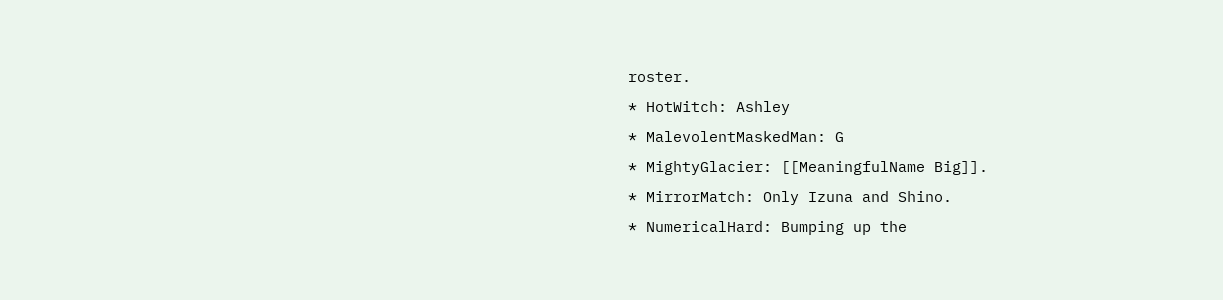roster.
* HotWitch: Ashley
* MalevolentMaskedMan: G
* MightyGlacier: [[MeaningfulName Big]].
* MirrorMatch: Only Izuna and Shino.
* NumericalHard: Bumping up the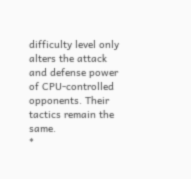difficulty level only alters the attack and defense power of CPU-controlled opponents. Their tactics remain the same.
*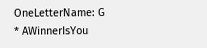OneLetterName: G
* AWinnerIsYou